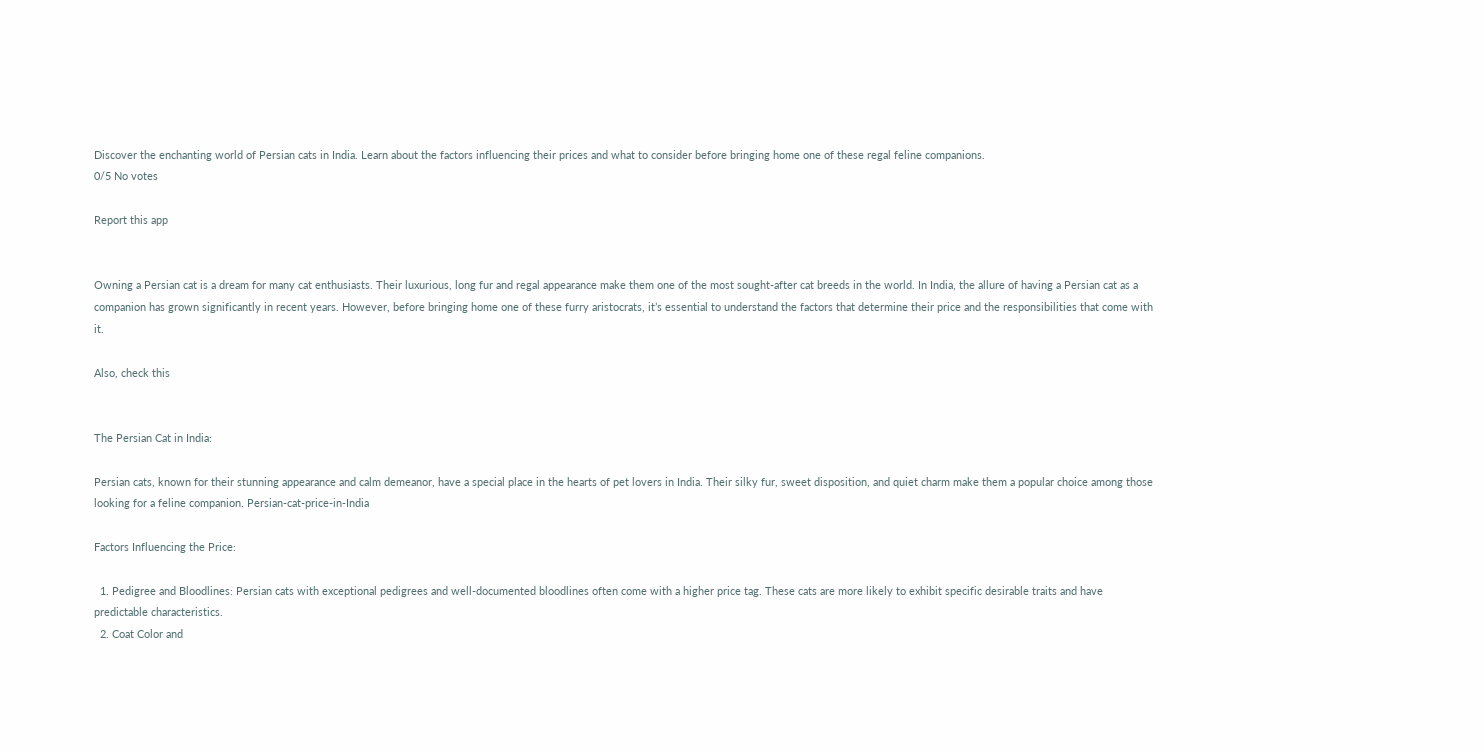Discover the enchanting world of Persian cats in India. Learn about the factors influencing their prices and what to consider before bringing home one of these regal feline companions.
0/5 No votes

Report this app


Owning a Persian cat is a dream for many cat enthusiasts. Their luxurious, long fur and regal appearance make them one of the most sought-after cat breeds in the world. In India, the allure of having a Persian cat as a companion has grown significantly in recent years. However, before bringing home one of these furry aristocrats, it’s essential to understand the factors that determine their price and the responsibilities that come with it.

Also, check this


The Persian Cat in India:

Persian cats, known for their stunning appearance and calm demeanor, have a special place in the hearts of pet lovers in India. Their silky fur, sweet disposition, and quiet charm make them a popular choice among those looking for a feline companion. Persian-cat-price-in-India

Factors Influencing the Price:

  1. Pedigree and Bloodlines: Persian cats with exceptional pedigrees and well-documented bloodlines often come with a higher price tag. These cats are more likely to exhibit specific desirable traits and have predictable characteristics.
  2. Coat Color and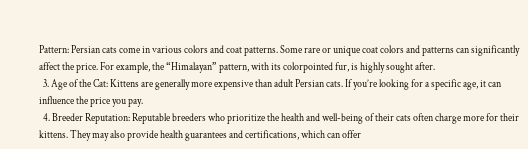Pattern: Persian cats come in various colors and coat patterns. Some rare or unique coat colors and patterns can significantly affect the price. For example, the “Himalayan” pattern, with its colorpointed fur, is highly sought after.
  3. Age of the Cat: Kittens are generally more expensive than adult Persian cats. If you’re looking for a specific age, it can influence the price you pay.
  4. Breeder Reputation: Reputable breeders who prioritize the health and well-being of their cats often charge more for their kittens. They may also provide health guarantees and certifications, which can offer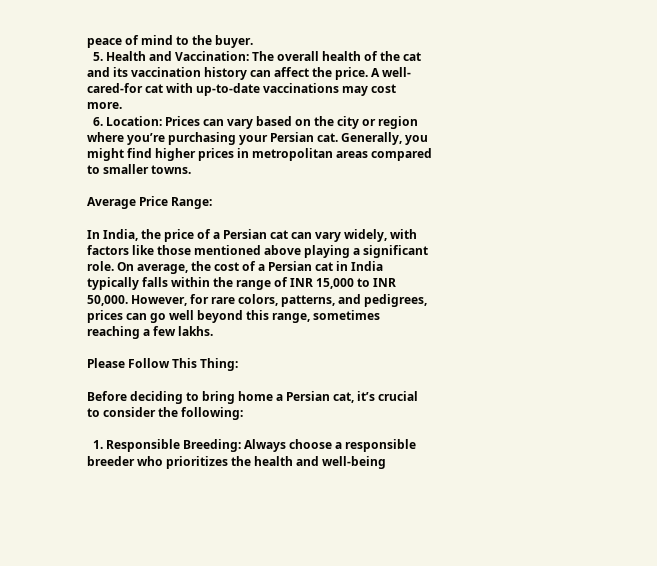peace of mind to the buyer.
  5. Health and Vaccination: The overall health of the cat and its vaccination history can affect the price. A well-cared-for cat with up-to-date vaccinations may cost more.
  6. Location: Prices can vary based on the city or region where you’re purchasing your Persian cat. Generally, you might find higher prices in metropolitan areas compared to smaller towns.

Average Price Range:

In India, the price of a Persian cat can vary widely, with factors like those mentioned above playing a significant role. On average, the cost of a Persian cat in India typically falls within the range of INR 15,000 to INR 50,000. However, for rare colors, patterns, and pedigrees, prices can go well beyond this range, sometimes reaching a few lakhs.

Please Follow This Thing:

Before deciding to bring home a Persian cat, it’s crucial to consider the following:

  1. Responsible Breeding: Always choose a responsible breeder who prioritizes the health and well-being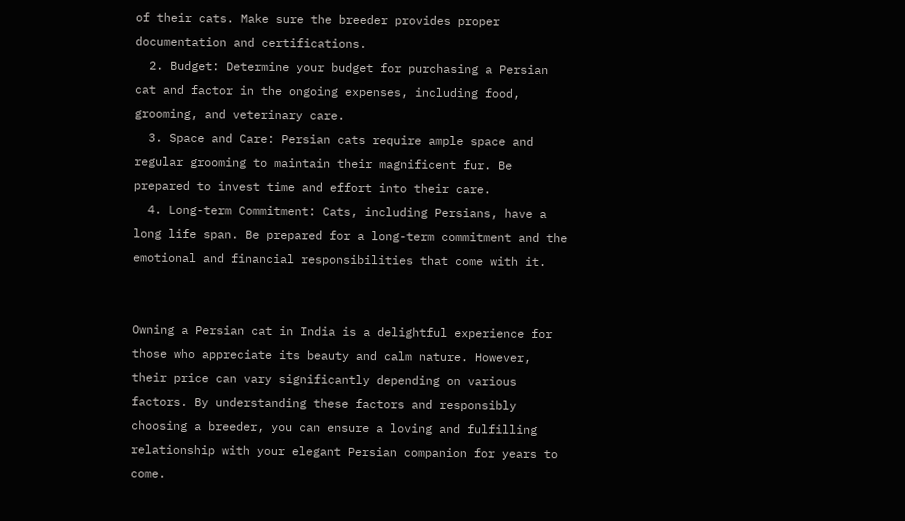of their cats. Make sure the breeder provides proper documentation and certifications.
  2. Budget: Determine your budget for purchasing a Persian cat and factor in the ongoing expenses, including food, grooming, and veterinary care.
  3. Space and Care: Persian cats require ample space and regular grooming to maintain their magnificent fur. Be prepared to invest time and effort into their care.
  4. Long-term Commitment: Cats, including Persians, have a long life span. Be prepared for a long-term commitment and the emotional and financial responsibilities that come with it.


Owning a Persian cat in India is a delightful experience for those who appreciate its beauty and calm nature. However, their price can vary significantly depending on various factors. By understanding these factors and responsibly choosing a breeder, you can ensure a loving and fulfilling relationship with your elegant Persian companion for years to come.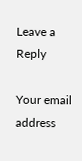Leave a Reply

Your email address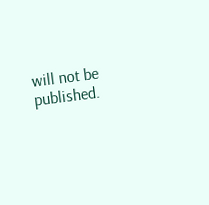will not be published.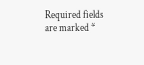Required fields are marked *